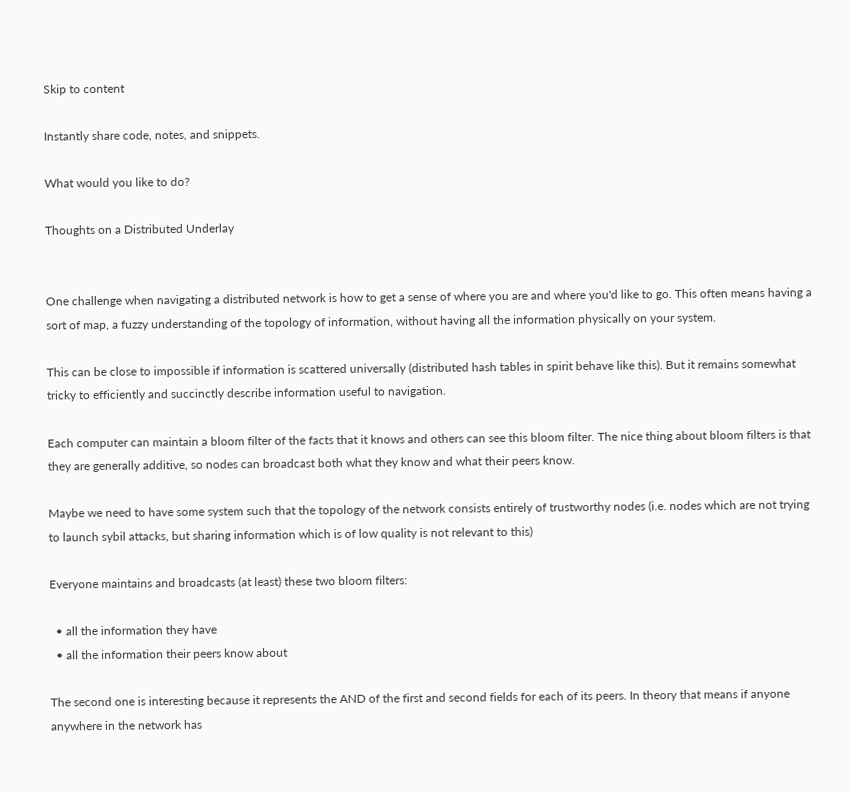Skip to content

Instantly share code, notes, and snippets.

What would you like to do?

Thoughts on a Distributed Underlay


One challenge when navigating a distributed network is how to get a sense of where you are and where you'd like to go. This often means having a sort of map, a fuzzy understanding of the topology of information, without having all the information physically on your system.

This can be close to impossible if information is scattered universally (distributed hash tables in spirit behave like this). But it remains somewhat tricky to efficiently and succinctly describe information useful to navigation.

Each computer can maintain a bloom filter of the facts that it knows and others can see this bloom filter. The nice thing about bloom filters is that they are generally additive, so nodes can broadcast both what they know and what their peers know.

Maybe we need to have some system such that the topology of the network consists entirely of trustworthy nodes (i.e. nodes which are not trying to launch sybil attacks, but sharing information which is of low quality is not relevant to this)

Everyone maintains and broadcasts (at least) these two bloom filters:

  • all the information they have
  • all the information their peers know about

The second one is interesting because it represents the AND of the first and second fields for each of its peers. In theory that means if anyone anywhere in the network has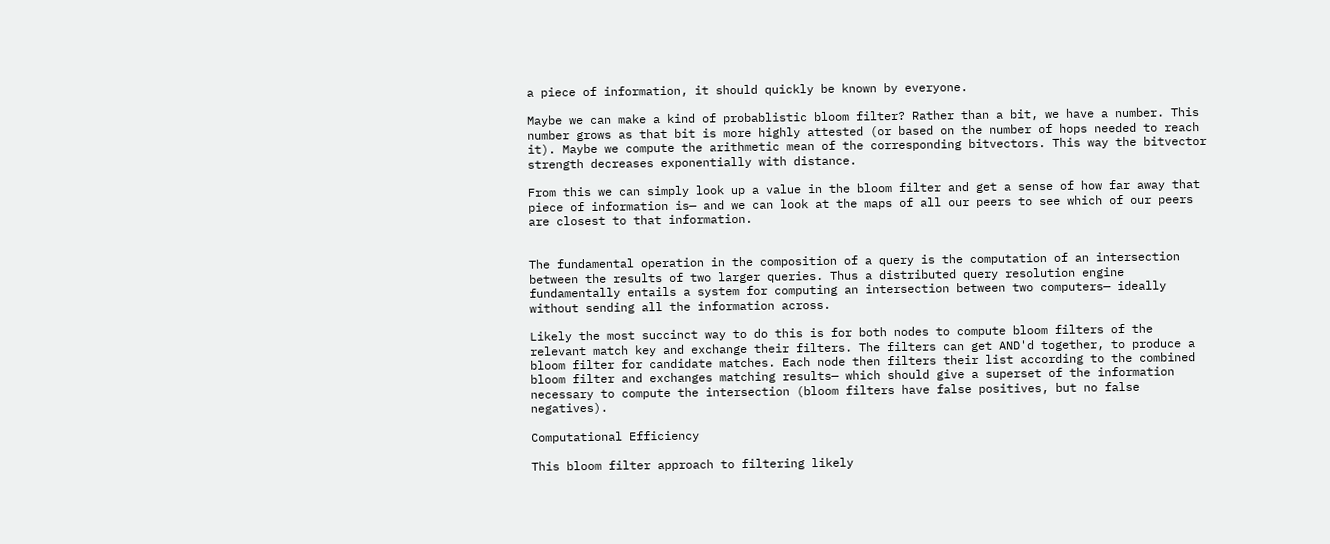a piece of information, it should quickly be known by everyone.

Maybe we can make a kind of probablistic bloom filter? Rather than a bit, we have a number. This number grows as that bit is more highly attested (or based on the number of hops needed to reach it). Maybe we compute the arithmetic mean of the corresponding bitvectors. This way the bitvector strength decreases exponentially with distance.

From this we can simply look up a value in the bloom filter and get a sense of how far away that piece of information is— and we can look at the maps of all our peers to see which of our peers are closest to that information.


The fundamental operation in the composition of a query is the computation of an intersection between the results of two larger queries. Thus a distributed query resolution engine fundamentally entails a system for computing an intersection between two computers— ideally without sending all the information across.

Likely the most succinct way to do this is for both nodes to compute bloom filters of the relevant match key and exchange their filters. The filters can get AND'd together, to produce a bloom filter for candidate matches. Each node then filters their list according to the combined bloom filter and exchanges matching results— which should give a superset of the information necessary to compute the intersection (bloom filters have false positives, but no false negatives).

Computational Efficiency

This bloom filter approach to filtering likely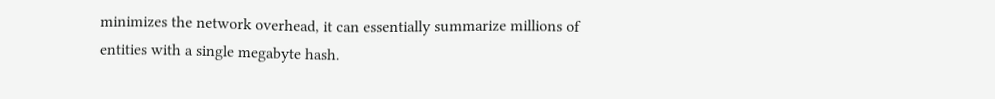minimizes the network overhead, it can essentially summarize millions of entities with a single megabyte hash.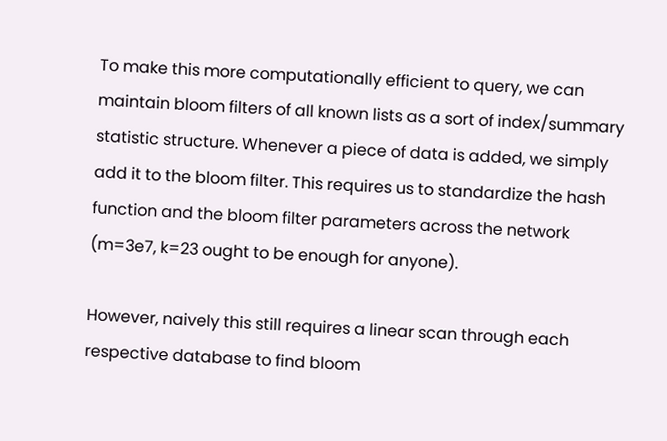To make this more computationally efficient to query, we can maintain bloom filters of all known lists as a sort of index/summary statistic structure. Whenever a piece of data is added, we simply add it to the bloom filter. This requires us to standardize the hash function and the bloom filter parameters across the network (m=3e7, k=23 ought to be enough for anyone).

However, naively this still requires a linear scan through each respective database to find bloom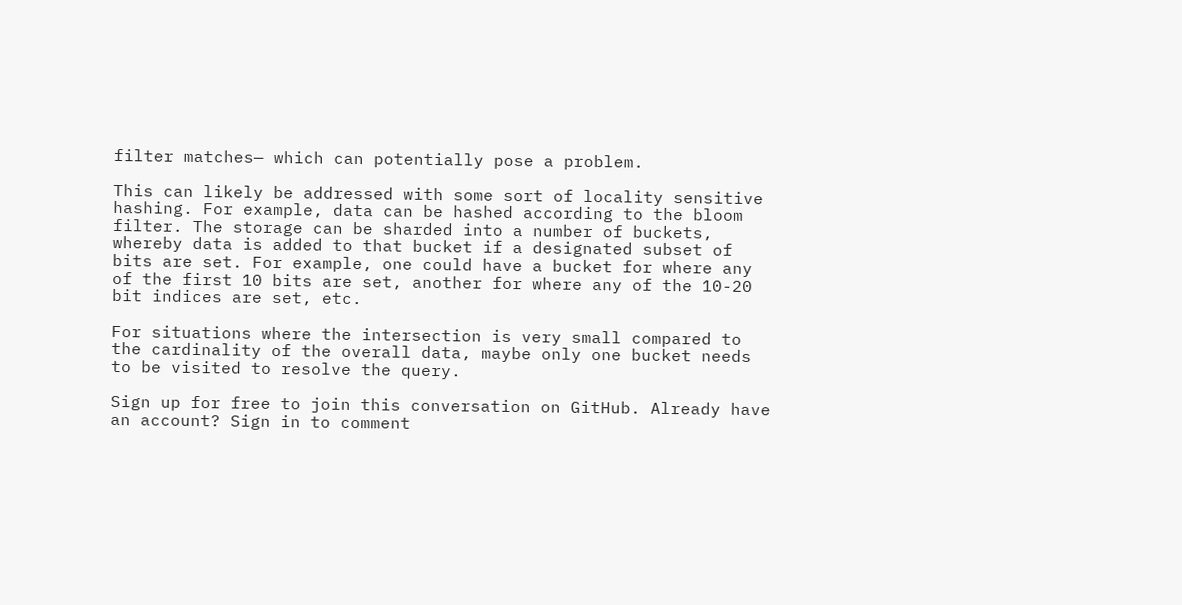filter matches— which can potentially pose a problem.

This can likely be addressed with some sort of locality sensitive hashing. For example, data can be hashed according to the bloom filter. The storage can be sharded into a number of buckets, whereby data is added to that bucket if a designated subset of bits are set. For example, one could have a bucket for where any of the first 10 bits are set, another for where any of the 10-20 bit indices are set, etc.

For situations where the intersection is very small compared to the cardinality of the overall data, maybe only one bucket needs to be visited to resolve the query.

Sign up for free to join this conversation on GitHub. Already have an account? Sign in to comment